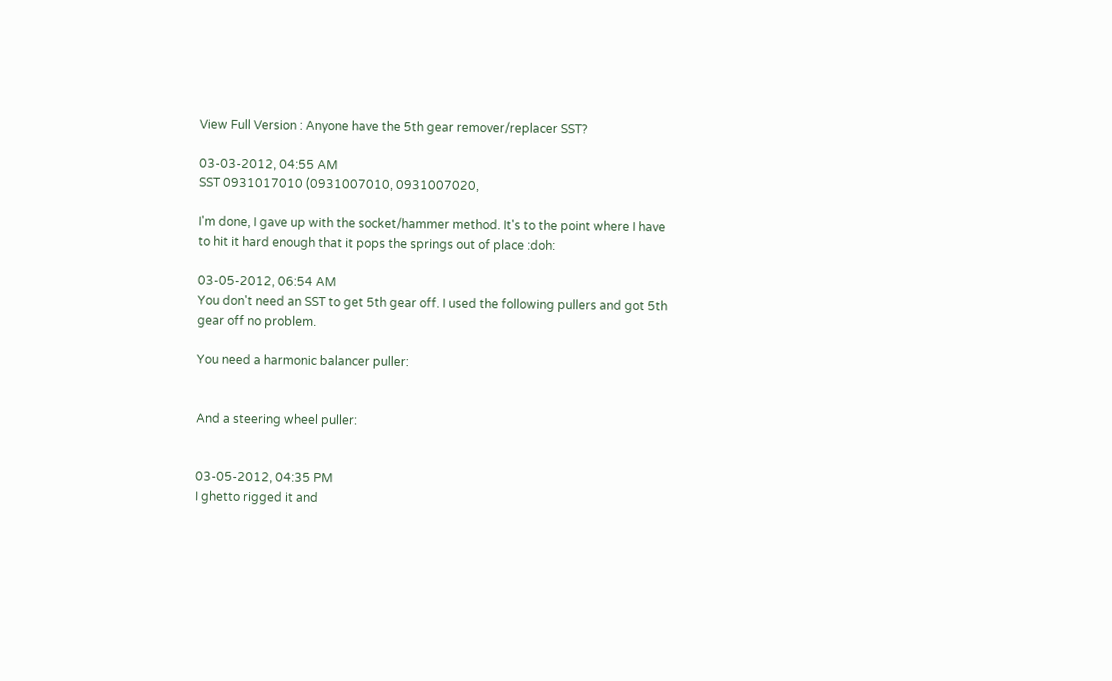View Full Version : Anyone have the 5th gear remover/replacer SST?

03-03-2012, 04:55 AM
SST 0931017010 (0931007010, 0931007020,

I'm done, I gave up with the socket/hammer method. It's to the point where I have to hit it hard enough that it pops the springs out of place :doh:

03-05-2012, 06:54 AM
You don't need an SST to get 5th gear off. I used the following pullers and got 5th gear off no problem.

You need a harmonic balancer puller:


And a steering wheel puller:


03-05-2012, 04:35 PM
I ghetto rigged it and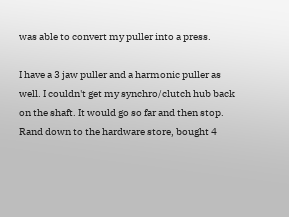was able to convert my puller into a press.

I have a 3 jaw puller and a harmonic puller as well. I couldn't get my synchro/clutch hub back on the shaft. It would go so far and then stop. Rand down to the hardware store, bought 4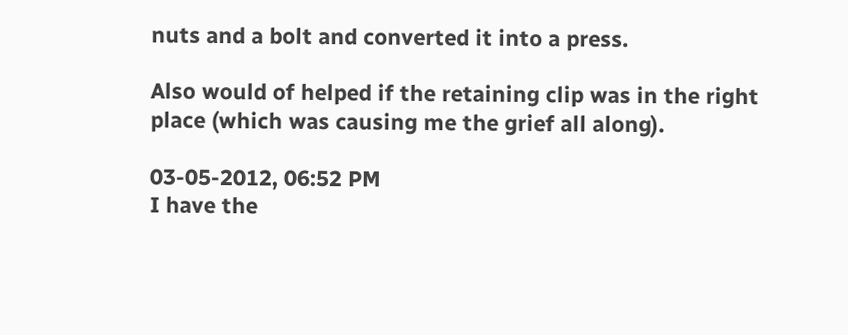nuts and a bolt and converted it into a press.

Also would of helped if the retaining clip was in the right place (which was causing me the grief all along).

03-05-2012, 06:52 PM
I have the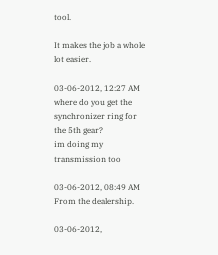tool.

It makes the job a whole lot easier.

03-06-2012, 12:27 AM
where do you get the synchronizer ring for the 5th gear?
im doing my transmission too

03-06-2012, 08:49 AM
From the dealership.

03-06-2012,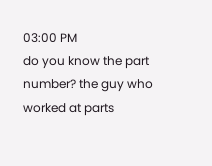03:00 PM
do you know the part number? the guy who worked at parts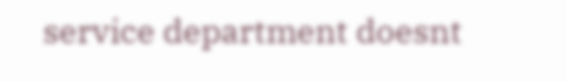service department doesnt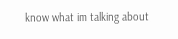know what im talking about